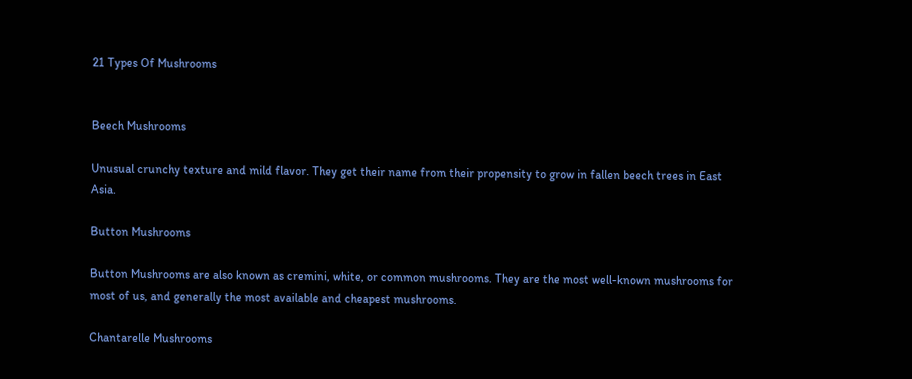21 Types Of Mushrooms


Beech Mushrooms

Unusual crunchy texture and mild flavor. They get their name from their propensity to grow in fallen beech trees in East Asia.

Button Mushrooms

Button Mushrooms are also known as cremini, white, or common mushrooms. They are the most well-known mushrooms for most of us, and generally the most available and cheapest mushrooms.

Chantarelle Mushrooms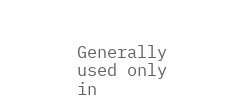Generally used only in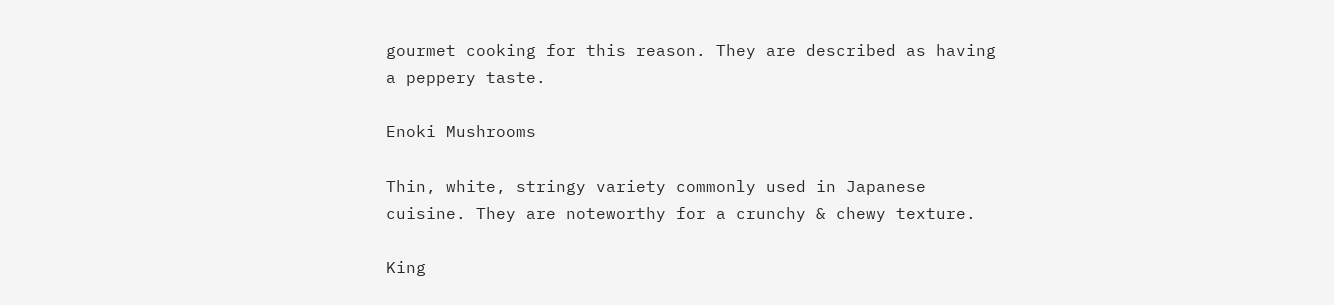gourmet cooking for this reason. They are described as having a peppery taste.

Enoki Mushrooms

Thin, white, stringy variety commonly used in Japanese cuisine. They are noteworthy for a crunchy & chewy texture.

King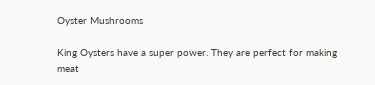Oyster Mushrooms

King Oysters have a super power. They are perfect for making meat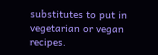substitutes to put in vegetarian or vegan recipes.